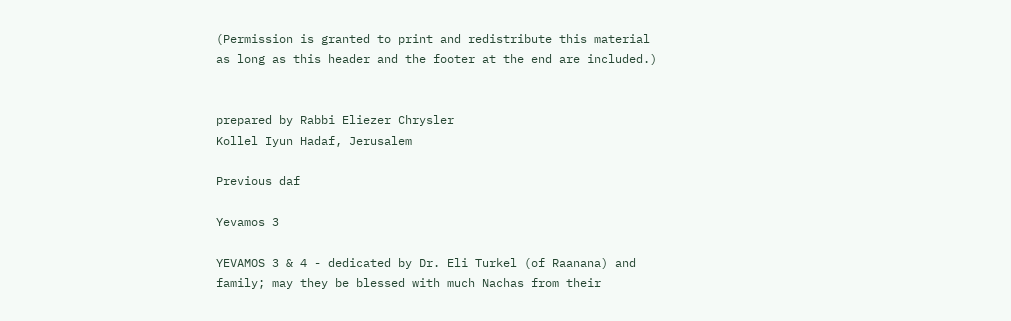(Permission is granted to print and redistribute this material
as long as this header and the footer at the end are included.)


prepared by Rabbi Eliezer Chrysler
Kollel Iyun Hadaf, Jerusalem

Previous daf

Yevamos 3

YEVAMOS 3 & 4 - dedicated by Dr. Eli Turkel (of Raanana) and family; may they be blessed with much Nachas from their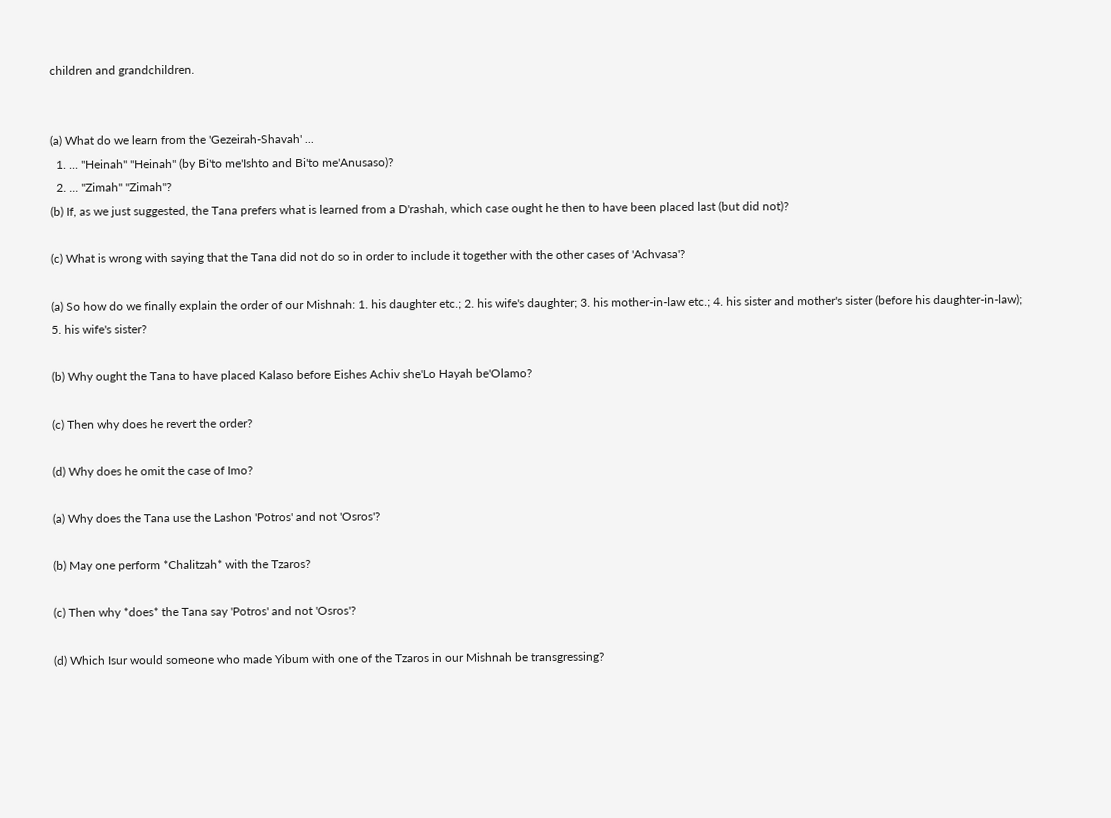children and grandchildren.


(a) What do we learn from the 'Gezeirah-Shavah' ...
  1. ... "Heinah" "Heinah" (by Bi'to me'Ishto and Bi'to me'Anusaso)?
  2. ... "Zimah" "Zimah"?
(b) If, as we just suggested, the Tana prefers what is learned from a D'rashah, which case ought he then to have been placed last (but did not)?

(c) What is wrong with saying that the Tana did not do so in order to include it together with the other cases of 'Achvasa'?

(a) So how do we finally explain the order of our Mishnah: 1. his daughter etc.; 2. his wife's daughter; 3. his mother-in-law etc.; 4. his sister and mother's sister (before his daughter-in-law); 5. his wife's sister?

(b) Why ought the Tana to have placed Kalaso before Eishes Achiv she'Lo Hayah be'Olamo?

(c) Then why does he revert the order?

(d) Why does he omit the case of Imo?

(a) Why does the Tana use the Lashon 'Potros' and not 'Osros'?

(b) May one perform *Chalitzah* with the Tzaros?

(c) Then why *does* the Tana say 'Potros' and not 'Osros'?

(d) Which Isur would someone who made Yibum with one of the Tzaros in our Mishnah be transgressing?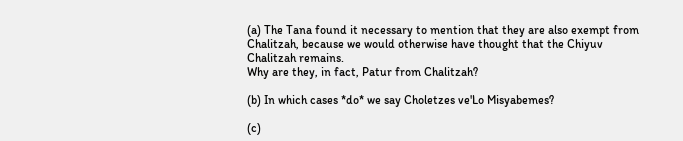(a) The Tana found it necessary to mention that they are also exempt from Chalitzah, because we would otherwise have thought that the Chiyuv Chalitzah remains.
Why are they, in fact, Patur from Chalitzah?

(b) In which cases *do* we say Choletzes ve'Lo Misyabemes?

(c)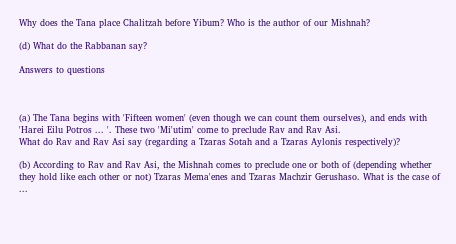Why does the Tana place Chalitzah before Yibum? Who is the author of our Mishnah?

(d) What do the Rabbanan say?

Answers to questions



(a) The Tana begins with 'Fifteen women' (even though we can count them ourselves), and ends with 'Harei Eilu Potros ... '. These two 'Mi'utim' come to preclude Rav and Rav Asi.
What do Rav and Rav Asi say (regarding a Tzaras Sotah and a Tzaras Aylonis respectively)?

(b) According to Rav and Rav Asi, the Mishnah comes to preclude one or both of (depending whether they hold like each other or not) Tzaras Mema'enes and Tzaras Machzir Gerushaso. What is the case of ...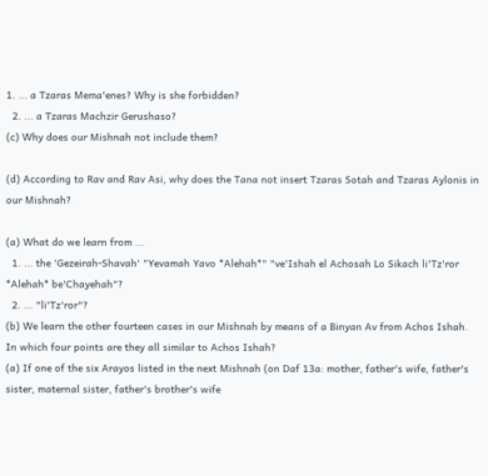1. ... a Tzaras Mema'enes? Why is she forbidden?
  2. ... a Tzaras Machzir Gerushaso?
(c) Why does our Mishnah not include them?

(d) According to Rav and Rav Asi, why does the Tana not insert Tzaras Sotah and Tzaras Aylonis in our Mishnah?

(a) What do we learn from ...
  1. ... the 'Gezeirah-Shavah' "Yevamah Yavo *Alehah*" "ve'Ishah el Achosah Lo Sikach li'Tz'ror *Alehah* be'Chayehah"?
  2. ... "li'Tz'ror"?
(b) We learn the other fourteen cases in our Mishnah by means of a Binyan Av from Achos Ishah.
In which four points are they all similar to Achos Ishah?
(a) If one of the six Arayos listed in the next Mishnah (on Daf 13a: mother, father's wife, father's sister, maternal sister, father's brother's wife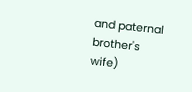and paternal brother's wife)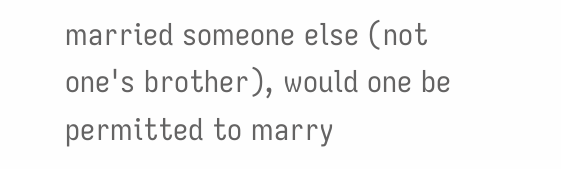married someone else (not one's brother), would one be permitted to marry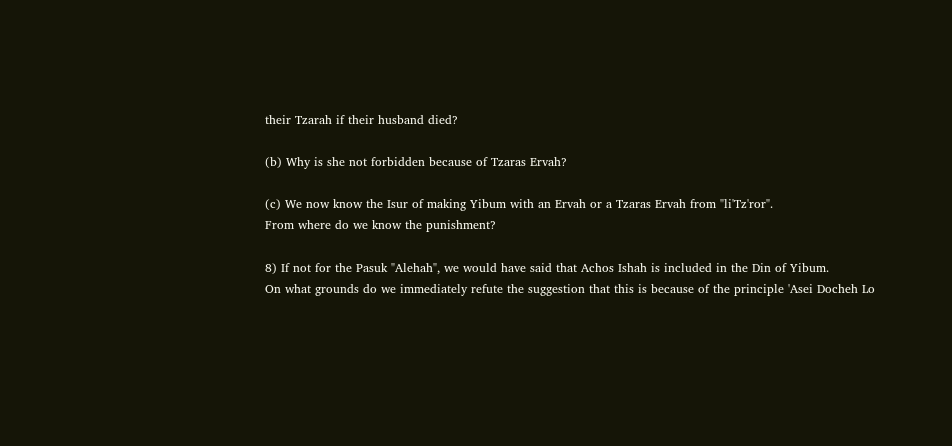their Tzarah if their husband died?

(b) Why is she not forbidden because of Tzaras Ervah?

(c) We now know the Isur of making Yibum with an Ervah or a Tzaras Ervah from "li'Tz'ror".
From where do we know the punishment?

8) If not for the Pasuk "Alehah", we would have said that Achos Ishah is included in the Din of Yibum.
On what grounds do we immediately refute the suggestion that this is because of the principle 'Asei Docheh Lo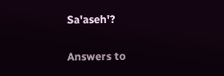Sa'aseh'?

Answers to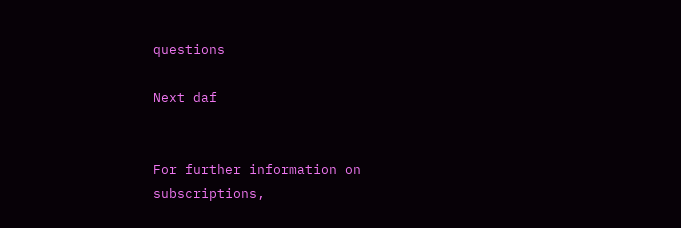questions

Next daf


For further information on
subscriptions,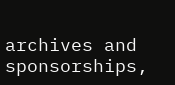archives and sponsorships,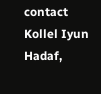contact Kollel Iyun Hadaf,